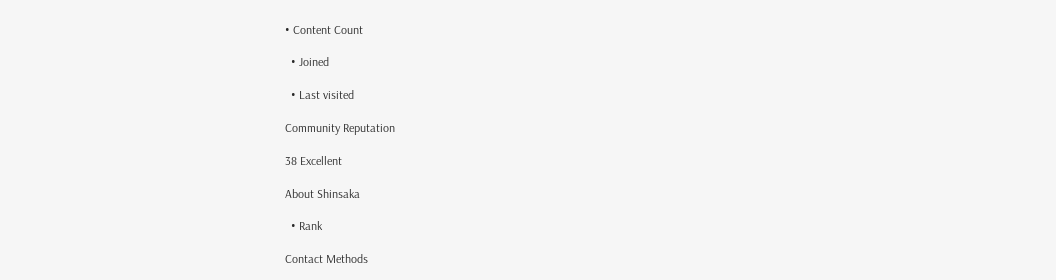• Content Count

  • Joined

  • Last visited

Community Reputation

38 Excellent

About Shinsaka

  • Rank

Contact Methods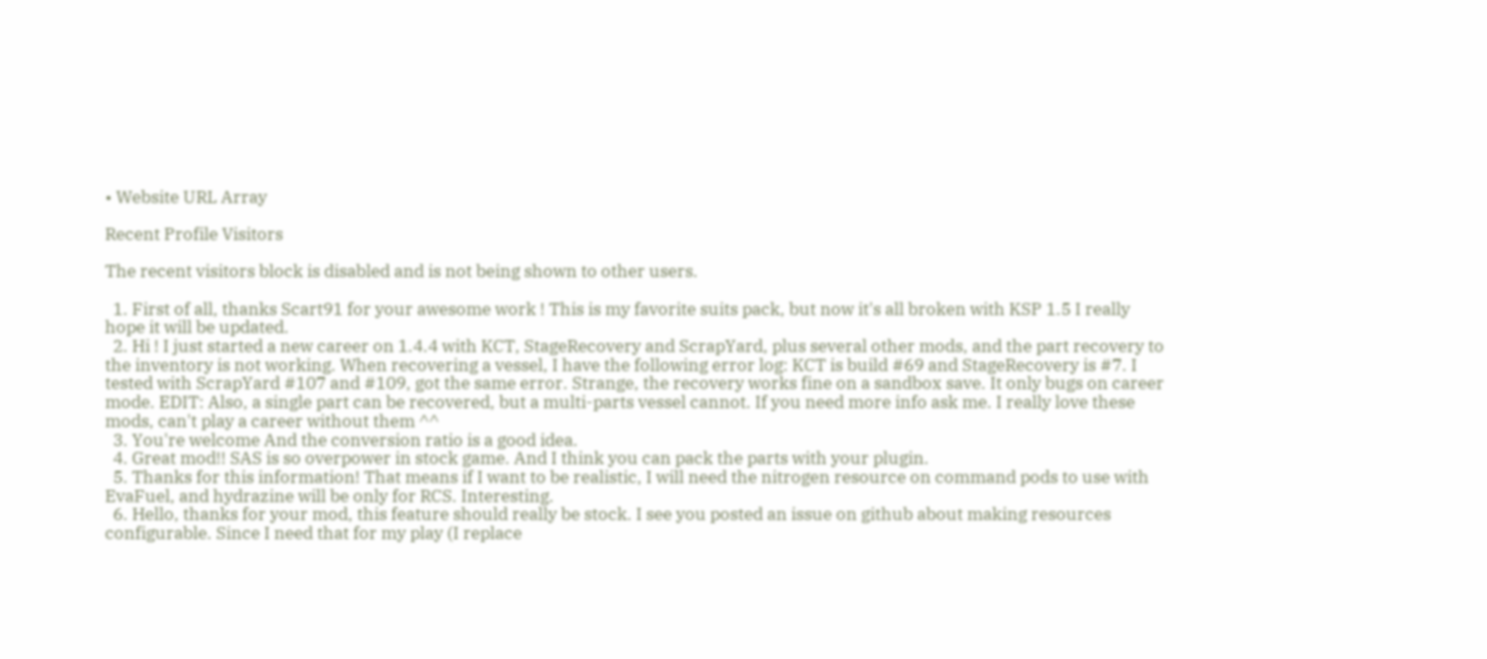• Website URL Array

Recent Profile Visitors

The recent visitors block is disabled and is not being shown to other users.

  1. First of all, thanks Scart91 for your awesome work ! This is my favorite suits pack, but now it's all broken with KSP 1.5 I really hope it will be updated.
  2. Hi ! I just started a new career on 1.4.4 with KCT, StageRecovery and ScrapYard, plus several other mods, and the part recovery to the inventory is not working. When recovering a vessel, I have the following error log: KCT is build #69 and StageRecovery is #7. I tested with ScrapYard #107 and #109, got the same error. Strange, the recovery works fine on a sandbox save. It only bugs on career mode. EDIT: Also, a single part can be recovered, but a multi-parts vessel cannot. If you need more info ask me. I really love these mods, can't play a career without them ^^
  3. You're welcome And the conversion ratio is a good idea.
  4. Great mod!! SAS is so overpower in stock game. And I think you can pack the parts with your plugin.
  5. Thanks for this information! That means if I want to be realistic, I will need the nitrogen resource on command pods to use with EvaFuel, and hydrazine will be only for RCS. Interesting.
  6. Hello, thanks for your mod, this feature should really be stock. I see you posted an issue on github about making resources configurable. Since I need that for my play (I replace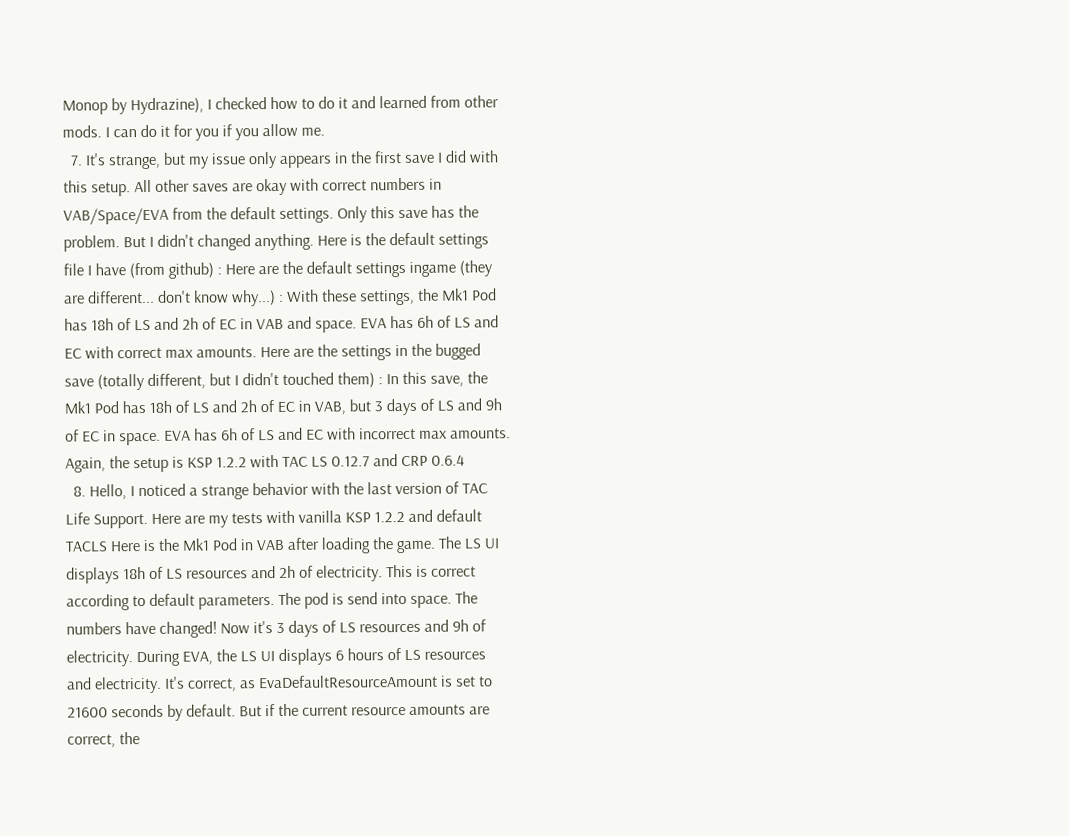Monop by Hydrazine), I checked how to do it and learned from other mods. I can do it for you if you allow me.
  7. It's strange, but my issue only appears in the first save I did with this setup. All other saves are okay with correct numbers in VAB/Space/EVA from the default settings. Only this save has the problem. But I didn't changed anything. Here is the default settings file I have (from github) : Here are the default settings ingame (they are different... don't know why...) : With these settings, the Mk1 Pod has 18h of LS and 2h of EC in VAB and space. EVA has 6h of LS and EC with correct max amounts. Here are the settings in the bugged save (totally different, but I didn't touched them) : In this save, the Mk1 Pod has 18h of LS and 2h of EC in VAB, but 3 days of LS and 9h of EC in space. EVA has 6h of LS and EC with incorrect max amounts. Again, the setup is KSP 1.2.2 with TAC LS 0.12.7 and CRP 0.6.4
  8. Hello, I noticed a strange behavior with the last version of TAC Life Support. Here are my tests with vanilla KSP 1.2.2 and default TACLS Here is the Mk1 Pod in VAB after loading the game. The LS UI displays 18h of LS resources and 2h of electricity. This is correct according to default parameters. The pod is send into space. The numbers have changed! Now it's 3 days of LS resources and 9h of electricity. During EVA, the LS UI displays 6 hours of LS resources and electricity. It's correct, as EvaDefaultResourceAmount is set to 21600 seconds by default. But if the current resource amounts are correct, the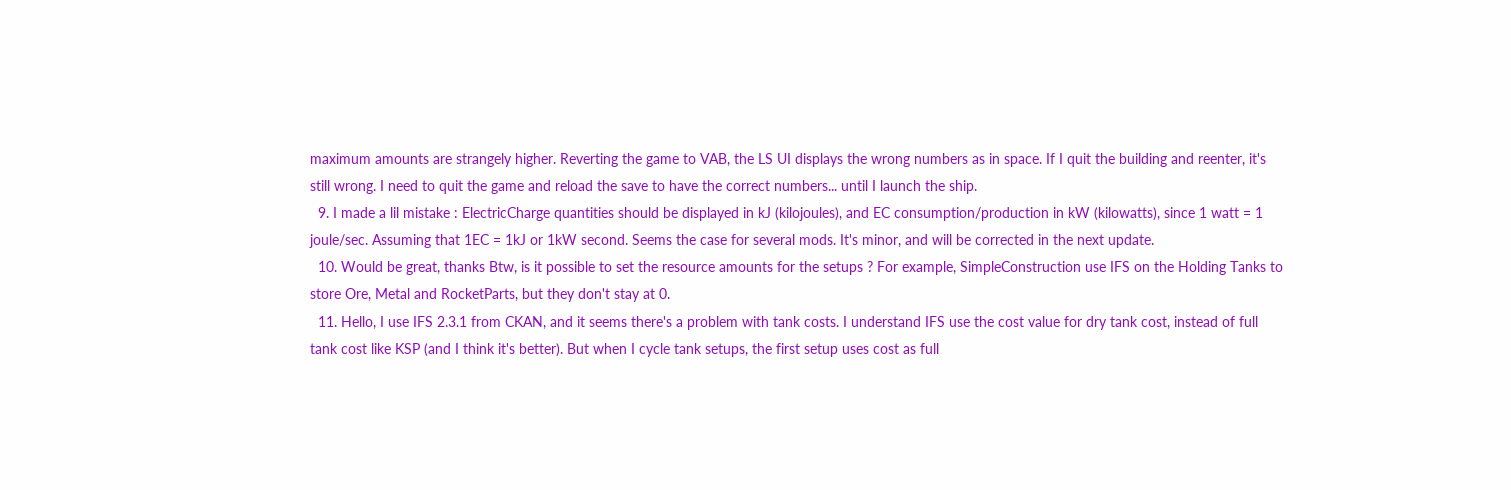maximum amounts are strangely higher. Reverting the game to VAB, the LS UI displays the wrong numbers as in space. If I quit the building and reenter, it's still wrong. I need to quit the game and reload the save to have the correct numbers... until I launch the ship.
  9. I made a lil mistake : ElectricCharge quantities should be displayed in kJ (kilojoules), and EC consumption/production in kW (kilowatts), since 1 watt = 1 joule/sec. Assuming that 1EC = 1kJ or 1kW second. Seems the case for several mods. It's minor, and will be corrected in the next update.
  10. Would be great, thanks Btw, is it possible to set the resource amounts for the setups ? For example, SimpleConstruction use IFS on the Holding Tanks to store Ore, Metal and RocketParts, but they don't stay at 0.
  11. Hello, I use IFS 2.3.1 from CKAN, and it seems there's a problem with tank costs. I understand IFS use the cost value for dry tank cost, instead of full tank cost like KSP (and I think it's better). But when I cycle tank setups, the first setup uses cost as full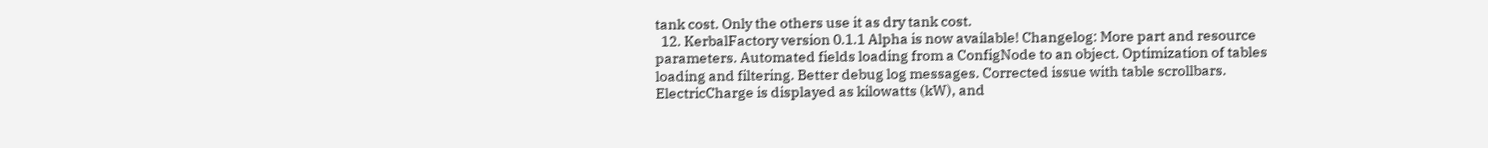tank cost. Only the others use it as dry tank cost.
  12. KerbalFactory version 0.1.1 Alpha is now available! Changelog: More part and resource parameters. Automated fields loading from a ConfigNode to an object. Optimization of tables loading and filtering. Better debug log messages. Corrected issue with table scrollbars. ElectricCharge is displayed as kilowatts (kW), and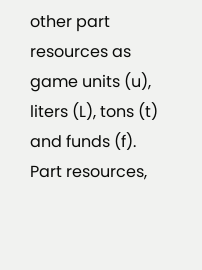other part resources as game units (u), liters (L), tons (t) and funds (f). Part resources,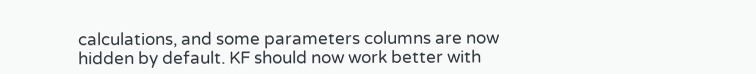calculations, and some parameters columns are now hidden by default. KF should now work better with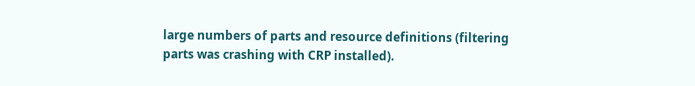large numbers of parts and resource definitions (filtering parts was crashing with CRP installed).